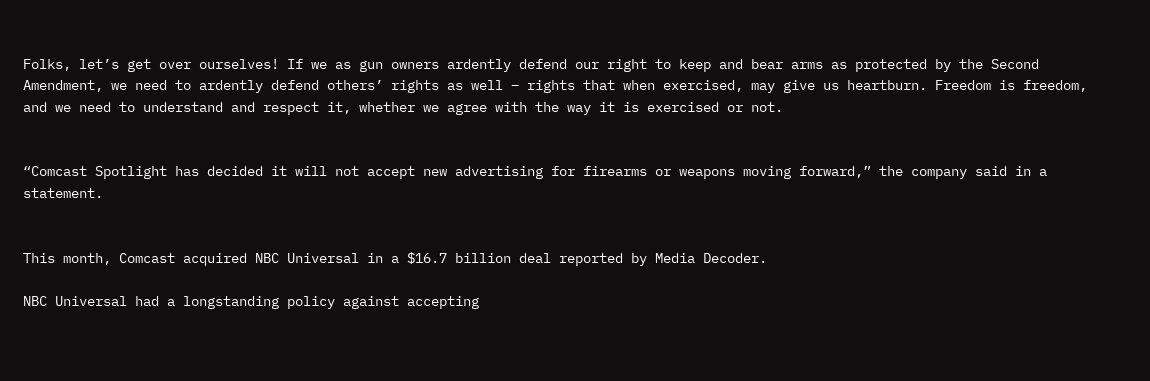Folks, let’s get over ourselves! If we as gun owners ardently defend our right to keep and bear arms as protected by the Second Amendment, we need to ardently defend others’ rights as well – rights that when exercised, may give us heartburn. Freedom is freedom, and we need to understand and respect it, whether we agree with the way it is exercised or not.


“Comcast Spotlight has decided it will not accept new advertising for firearms or weapons moving forward,” the company said in a statement.


This month, Comcast acquired NBC Universal in a $16.7 billion deal reported by Media Decoder.

NBC Universal had a longstanding policy against accepting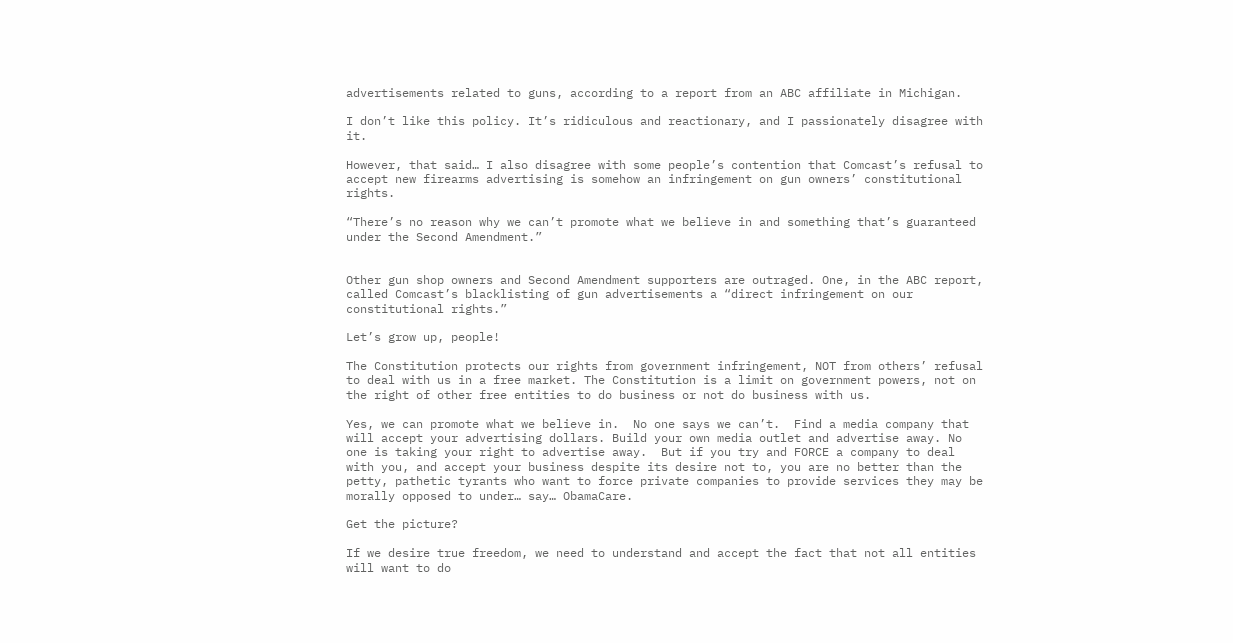advertisements related to guns, according to a report from an ABC affiliate in Michigan.

I don’t like this policy. It’s ridiculous and reactionary, and I passionately disagree with it.

However, that said… I also disagree with some people’s contention that Comcast’s refusal to accept new firearms advertising is somehow an infringement on gun owners’ constitutional rights.

“There’s no reason why we can’t promote what we believe in and something that’s guaranteed under the Second Amendment.”


Other gun shop owners and Second Amendment supporters are outraged. One, in the ABC report, called Comcast’s blacklisting of gun advertisements a “direct infringement on our constitutional rights.”

Let’s grow up, people!

The Constitution protects our rights from government infringement, NOT from others’ refusal to deal with us in a free market. The Constitution is a limit on government powers, not on the right of other free entities to do business or not do business with us.

Yes, we can promote what we believe in.  No one says we can’t.  Find a media company that will accept your advertising dollars. Build your own media outlet and advertise away. No one is taking your right to advertise away.  But if you try and FORCE a company to deal with you, and accept your business despite its desire not to, you are no better than the petty, pathetic tyrants who want to force private companies to provide services they may be morally opposed to under… say… ObamaCare.

Get the picture?

If we desire true freedom, we need to understand and accept the fact that not all entities will want to do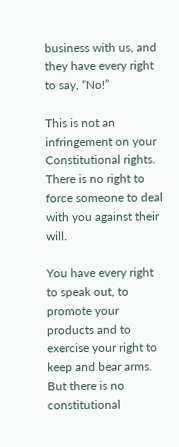business with us, and they have every right to say, “No!”

This is not an infringement on your Constitutional rights. There is no right to force someone to deal with you against their will.

You have every right to speak out, to promote your products and to exercise your right to keep and bear arms. But there is no constitutional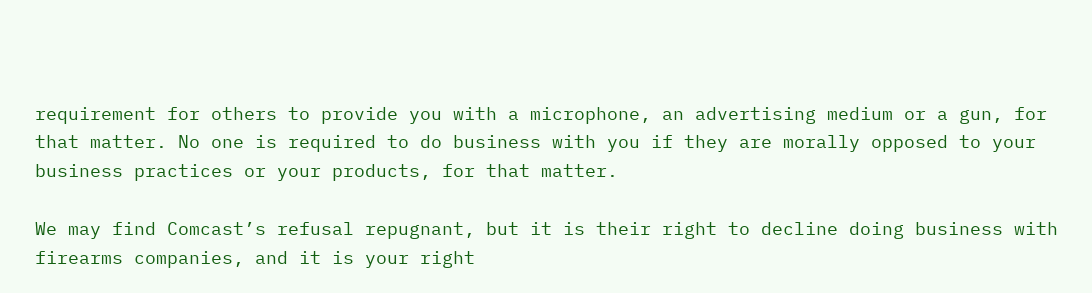requirement for others to provide you with a microphone, an advertising medium or a gun, for that matter. No one is required to do business with you if they are morally opposed to your business practices or your products, for that matter.

We may find Comcast’s refusal repugnant, but it is their right to decline doing business with firearms companies, and it is your right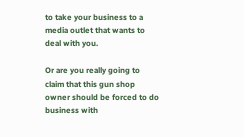to take your business to a media outlet that wants to deal with you.

Or are you really going to claim that this gun shop owner should be forced to do business with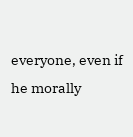everyone, even if he morally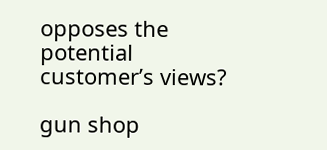opposes the potential customer’s views?

gun shop